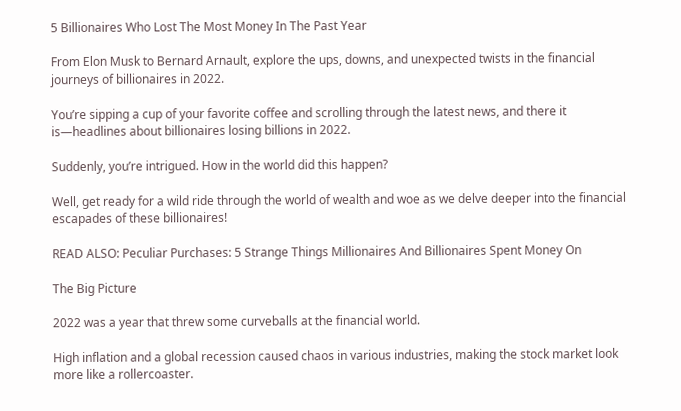5 Billionaires Who Lost The Most Money In The Past Year

From Elon Musk to Bernard Arnault, explore the ups, downs, and unexpected twists in the financial journeys of billionaires in 2022.

You’re sipping a cup of your favorite coffee and scrolling through the latest news, and there it is—headlines about billionaires losing billions in 2022.

Suddenly, you’re intrigued. How in the world did this happen?

Well, get ready for a wild ride through the world of wealth and woe as we delve deeper into the financial escapades of these billionaires!

READ ALSO: Peculiar Purchases: 5 Strange Things Millionaires And Billionaires Spent Money On

The Big Picture

2022 was a year that threw some curveballs at the financial world.

High inflation and a global recession caused chaos in various industries, making the stock market look more like a rollercoaster.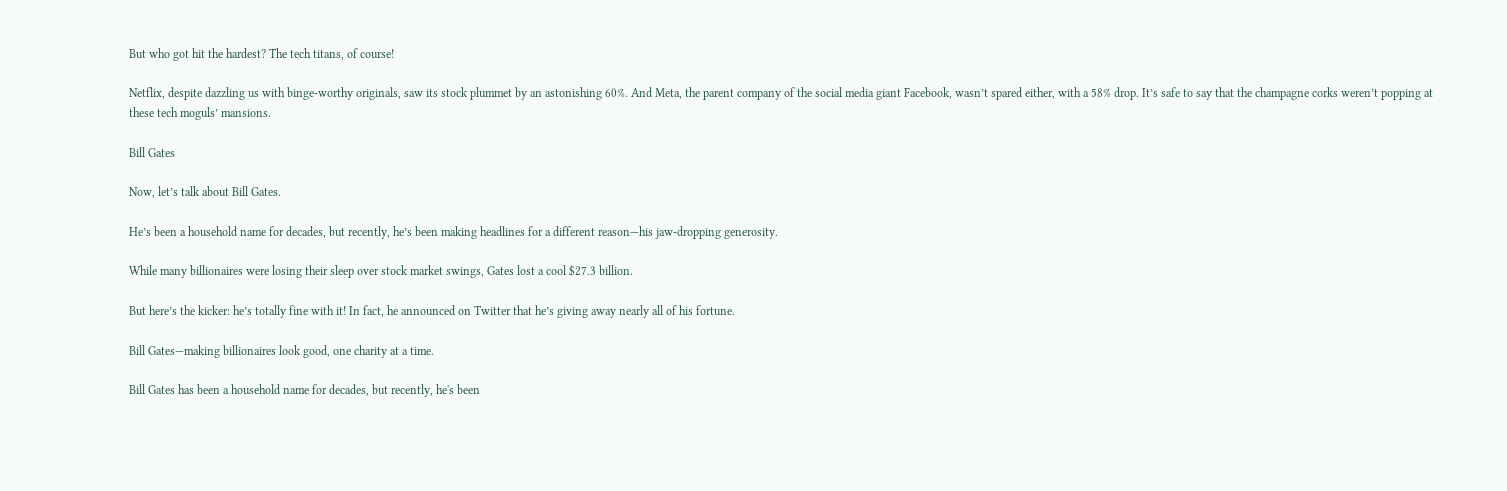But who got hit the hardest? The tech titans, of course!

Netflix, despite dazzling us with binge-worthy originals, saw its stock plummet by an astonishing 60%. And Meta, the parent company of the social media giant Facebook, wasn’t spared either, with a 58% drop. It’s safe to say that the champagne corks weren’t popping at these tech moguls’ mansions.

Bill Gates

Now, let’s talk about Bill Gates.

He’s been a household name for decades, but recently, he’s been making headlines for a different reason—his jaw-dropping generosity.

While many billionaires were losing their sleep over stock market swings, Gates lost a cool $27.3 billion.

But here’s the kicker: he’s totally fine with it! In fact, he announced on Twitter that he’s giving away nearly all of his fortune.

Bill Gates—making billionaires look good, one charity at a time.

Bill Gates has been a household name for decades, but recently, he's been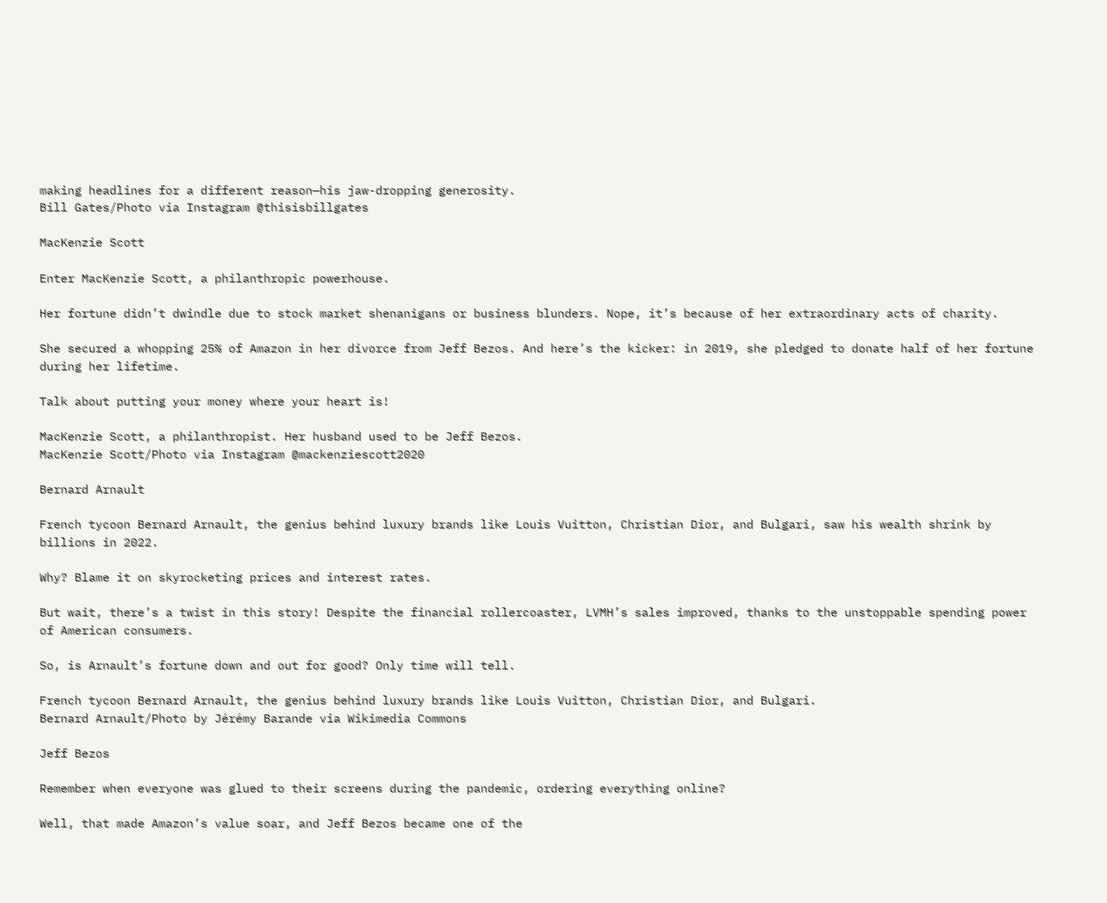making headlines for a different reason—his jaw-dropping generosity.
Bill Gates/Photo via Instagram @thisisbillgates

MacKenzie Scott

Enter MacKenzie Scott, a philanthropic powerhouse.

Her fortune didn’t dwindle due to stock market shenanigans or business blunders. Nope, it’s because of her extraordinary acts of charity.

She secured a whopping 25% of Amazon in her divorce from Jeff Bezos. And here’s the kicker: in 2019, she pledged to donate half of her fortune during her lifetime.

Talk about putting your money where your heart is!

MacKenzie Scott, a philanthropist. Her husband used to be Jeff Bezos.
MacKenzie Scott/Photo via Instagram @mackenziescott2020

Bernard Arnault

French tycoon Bernard Arnault, the genius behind luxury brands like Louis Vuitton, Christian Dior, and Bulgari, saw his wealth shrink by billions in 2022.

Why? Blame it on skyrocketing prices and interest rates.

But wait, there’s a twist in this story! Despite the financial rollercoaster, LVMH’s sales improved, thanks to the unstoppable spending power of American consumers.

So, is Arnault’s fortune down and out for good? Only time will tell.

French tycoon Bernard Arnault, the genius behind luxury brands like Louis Vuitton, Christian Dior, and Bulgari.
Bernard Arnault/Photo by Jérémy Barande via Wikimedia Commons

Jeff Bezos

Remember when everyone was glued to their screens during the pandemic, ordering everything online?

Well, that made Amazon’s value soar, and Jeff Bezos became one of the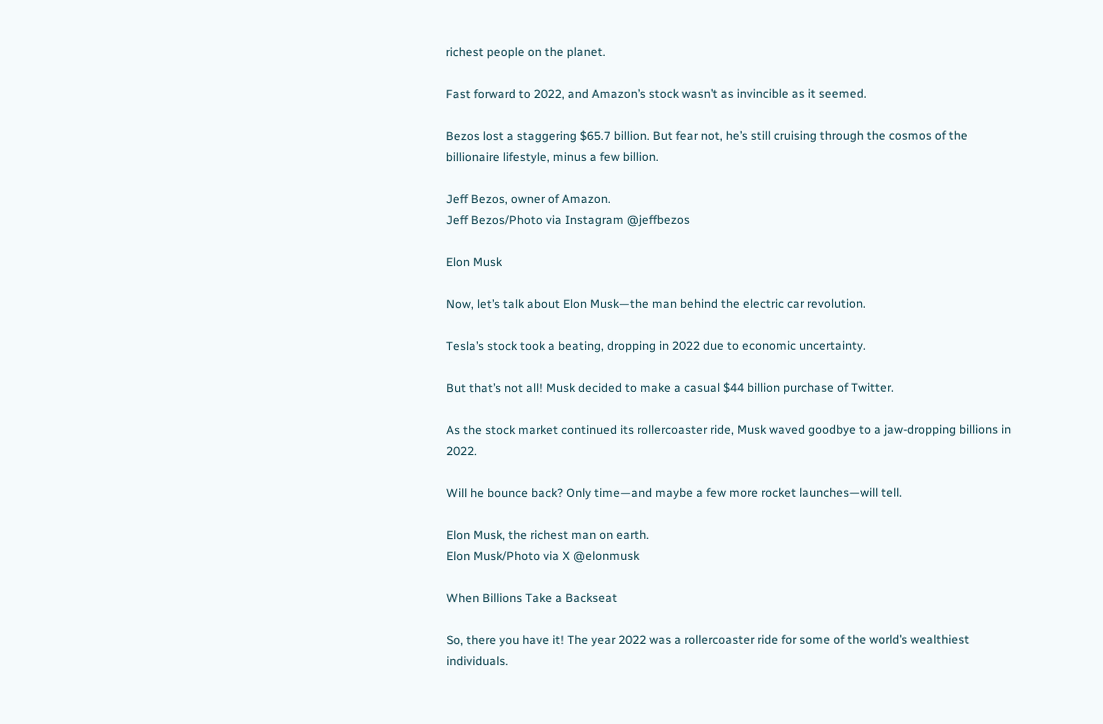richest people on the planet.

Fast forward to 2022, and Amazon’s stock wasn’t as invincible as it seemed.

Bezos lost a staggering $65.7 billion. But fear not, he’s still cruising through the cosmos of the billionaire lifestyle, minus a few billion.

Jeff Bezos, owner of Amazon.
Jeff Bezos/Photo via Instagram @jeffbezos

Elon Musk

Now, let’s talk about Elon Musk—the man behind the electric car revolution.

Tesla’s stock took a beating, dropping in 2022 due to economic uncertainty.

But that’s not all! Musk decided to make a casual $44 billion purchase of Twitter.

As the stock market continued its rollercoaster ride, Musk waved goodbye to a jaw-dropping billions in 2022.

Will he bounce back? Only time—and maybe a few more rocket launches—will tell.

Elon Musk, the richest man on earth.
Elon Musk/Photo via X @elonmusk

When Billions Take a Backseat

So, there you have it! The year 2022 was a rollercoaster ride for some of the world’s wealthiest individuals.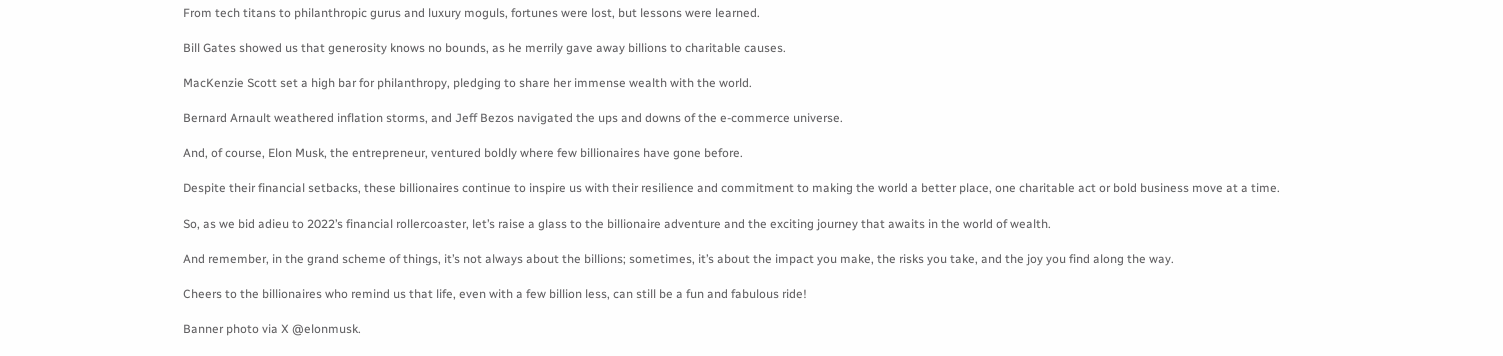From tech titans to philanthropic gurus and luxury moguls, fortunes were lost, but lessons were learned.

Bill Gates showed us that generosity knows no bounds, as he merrily gave away billions to charitable causes.

MacKenzie Scott set a high bar for philanthropy, pledging to share her immense wealth with the world.

Bernard Arnault weathered inflation storms, and Jeff Bezos navigated the ups and downs of the e-commerce universe.

And, of course, Elon Musk, the entrepreneur, ventured boldly where few billionaires have gone before.

Despite their financial setbacks, these billionaires continue to inspire us with their resilience and commitment to making the world a better place, one charitable act or bold business move at a time.

So, as we bid adieu to 2022’s financial rollercoaster, let’s raise a glass to the billionaire adventure and the exciting journey that awaits in the world of wealth.

And remember, in the grand scheme of things, it’s not always about the billions; sometimes, it’s about the impact you make, the risks you take, and the joy you find along the way.

Cheers to the billionaires who remind us that life, even with a few billion less, can still be a fun and fabulous ride!

Banner photo via X @elonmusk.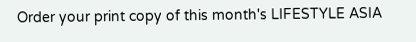Order your print copy of this month's LIFESTYLE ASIA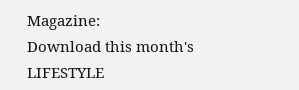Magazine:
Download this month's LIFESTYLE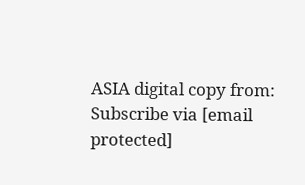ASIA digital copy from:
Subscribe via [email protected]